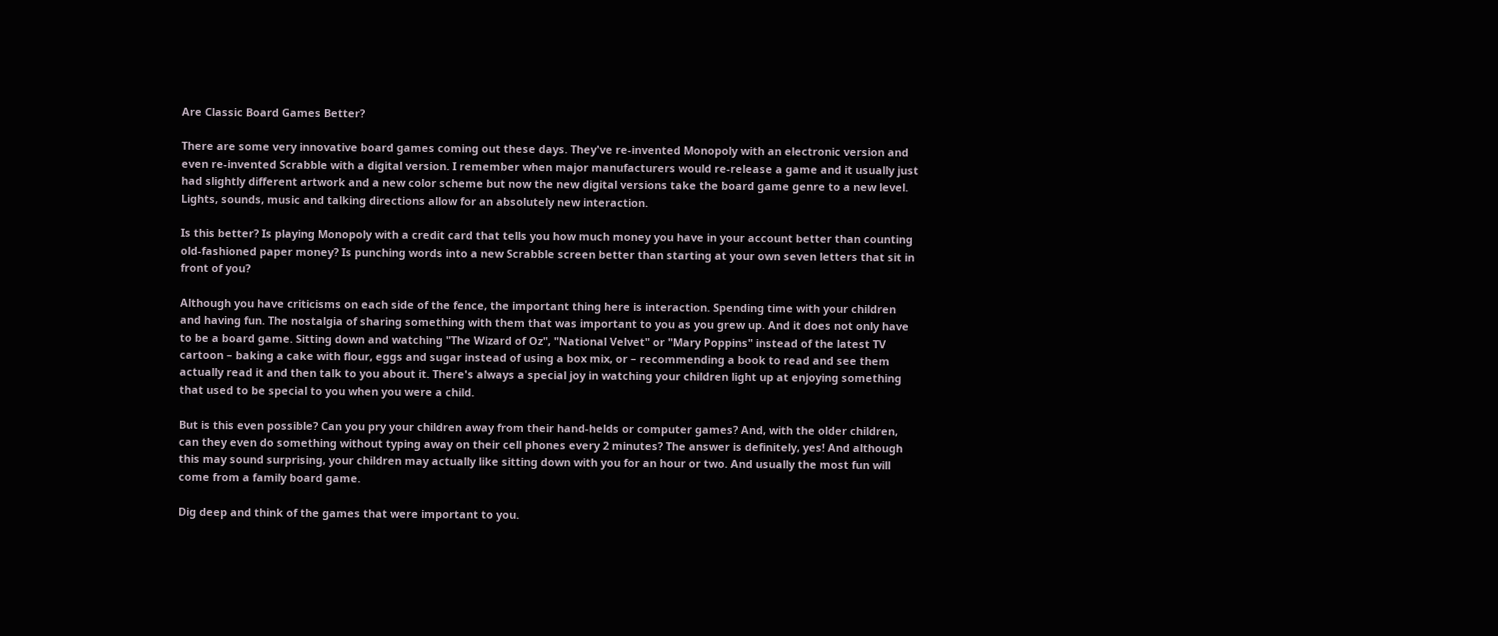Are Classic Board Games Better?

There are some very innovative board games coming out these days. They've re-invented Monopoly with an electronic version and even re-invented Scrabble with a digital version. I remember when major manufacturers would re-release a game and it usually just had slightly different artwork and a new color scheme but now the new digital versions take the board game genre to a new level. Lights, sounds, music and talking directions allow for an absolutely new interaction.

Is this better? Is playing Monopoly with a credit card that tells you how much money you have in your account better than counting old-fashioned paper money? Is punching words into a new Scrabble screen better than starting at your own seven letters that sit in front of you?

Although you have criticisms on each side of the fence, the important thing here is interaction. Spending time with your children and having fun. The nostalgia of sharing something with them that was important to you as you grew up. And it does not only have to be a board game. Sitting down and watching "The Wizard of Oz", "National Velvet" or "Mary Poppins" instead of the latest TV cartoon – baking a cake with flour, eggs and sugar instead of using a box mix, or – recommending a book to read and see them actually read it and then talk to you about it. There's always a special joy in watching your children light up at enjoying something that used to be special to you when you were a child.

But is this even possible? Can you pry your children away from their hand-helds or computer games? And, with the older children, can they even do something without typing away on their cell phones every 2 minutes? The answer is definitely, yes! And although this may sound surprising, your children may actually like sitting down with you for an hour or two. And usually the most fun will come from a family board game.

Dig deep and think of the games that were important to you.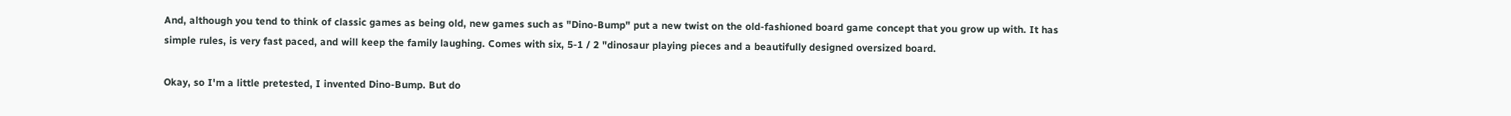And, although you tend to think of classic games as being old, new games such as "Dino-Bump" put a new twist on the old-fashioned board game concept that you grow up with. It has simple rules, is very fast paced, and will keep the family laughing. Comes with six, 5-1 / 2 "dinosaur playing pieces and a beautifully designed oversized board.

Okay, so I'm a little pretested, I invented Dino-Bump. But do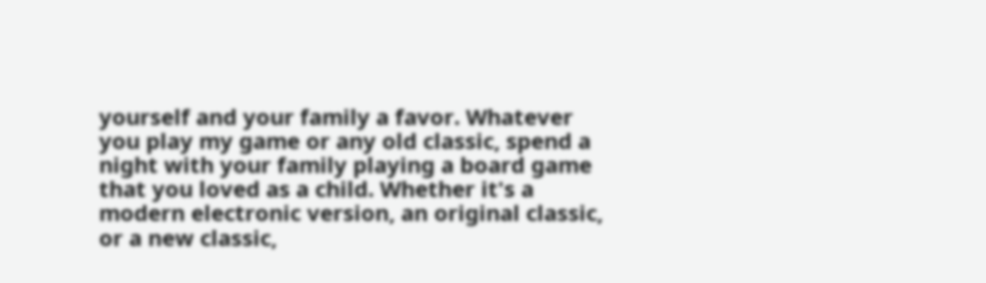yourself and your family a favor. Whatever you play my game or any old classic, spend a night with your family playing a board game that you loved as a child. Whether it's a modern electronic version, an original classic, or a new classic,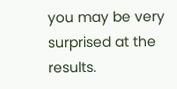you may be very surprised at the results.